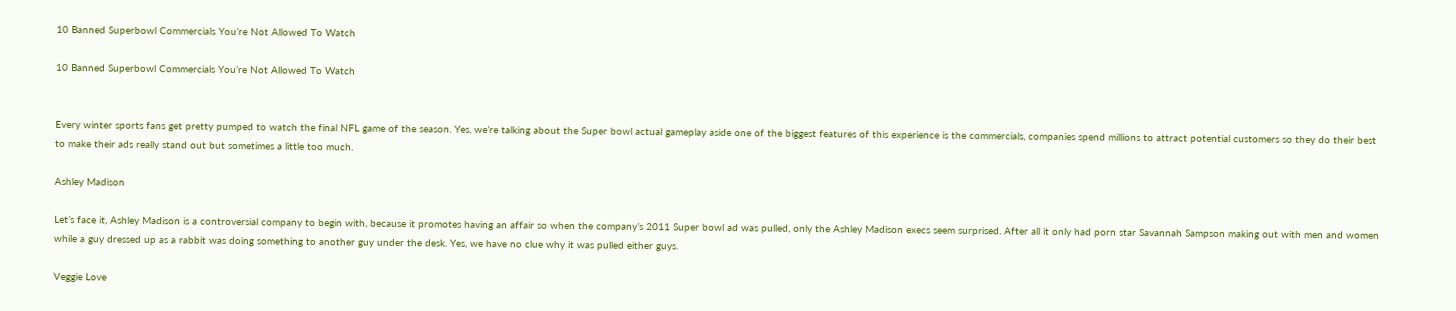10 Banned Superbowl Commercials You’re Not Allowed To Watch

10 Banned Superbowl Commercials You’re Not Allowed To Watch


Every winter sports fans get pretty pumped to watch the final NFL game of the season. Yes, we’re talking about the Super bowl actual gameplay aside one of the biggest features of this experience is the commercials, companies spend millions to attract potential customers so they do their best to make their ads really stand out but sometimes a little too much.

Ashley Madison

Let’s face it, Ashley Madison is a controversial company to begin with, because it promotes having an affair so when the company’s 2011 Super bowl ad was pulled, only the Ashley Madison execs seem surprised. After all it only had porn star Savannah Sampson making out with men and women while a guy dressed up as a rabbit was doing something to another guy under the desk. Yes, we have no clue why it was pulled either guys.

Veggie Love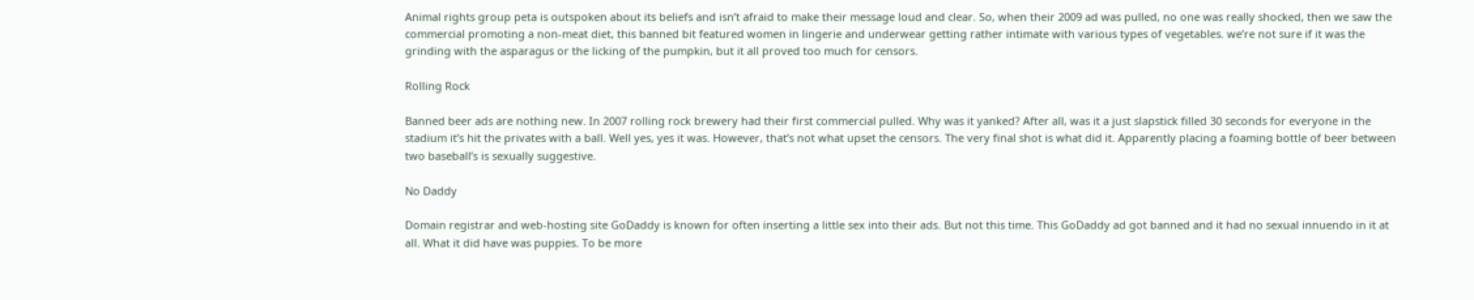Animal rights group peta is outspoken about its beliefs and isn’t afraid to make their message loud and clear. So, when their 2009 ad was pulled, no one was really shocked, then we saw the commercial promoting a non-meat diet, this banned bit featured women in lingerie and underwear getting rather intimate with various types of vegetables. we’re not sure if it was the grinding with the asparagus or the licking of the pumpkin, but it all proved too much for censors.

Rolling Rock

Banned beer ads are nothing new. In 2007 rolling rock brewery had their first commercial pulled. Why was it yanked? After all, was it a just slapstick filled 30 seconds for everyone in the stadium it’s hit the privates with a ball. Well yes, yes it was. However, that’s not what upset the censors. The very final shot is what did it. Apparently placing a foaming bottle of beer between two baseball’s is sexually suggestive.

No Daddy

Domain registrar and web-hosting site GoDaddy is known for often inserting a little sex into their ads. But not this time. This GoDaddy ad got banned and it had no sexual innuendo in it at all. What it did have was puppies. To be more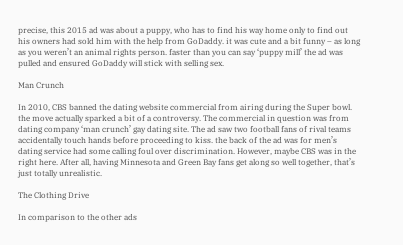precise, this 2015 ad was about a puppy, who has to find his way home only to find out his owners had sold him with the help from GoDaddy. it was cute and a bit funny – as long as you weren’t an animal rights person. faster than you can say ‘puppy mill’ the ad was pulled and ensured GoDaddy will stick with selling sex.

Man Crunch

In 2010, CBS banned the dating website commercial from airing during the Super bowl. the move actually sparked a bit of a controversy. The commercial in question was from dating company ‘man crunch’ gay dating site. The ad saw two football fans of rival teams accidentally touch hands before proceeding to kiss. the back of the ad was for men’s dating service had some calling foul over discrimination. However, maybe CBS was in the right here. After all, having Minnesota and Green Bay fans get along so well together, that’s just totally unrealistic.

The Clothing Drive

In comparison to the other ads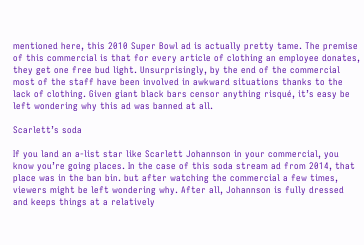mentioned here, this 2010 Super Bowl ad is actually pretty tame. The premise of this commercial is that for every article of clothing an employee donates, they get one free bud light. Unsurprisingly, by the end of the commercial most of the staff have been involved in awkward situations thanks to the lack of clothing. Given giant black bars censor anything risqué, it’s easy be left wondering why this ad was banned at all.

Scarlett’s soda

If you land an a-list star like Scarlett Johannson in your commercial, you know you’re going places. In the case of this soda stream ad from 2014, that place was in the ban bin. but after watching the commercial a few times, viewers might be left wondering why. After all, Johannson is fully dressed and keeps things at a relatively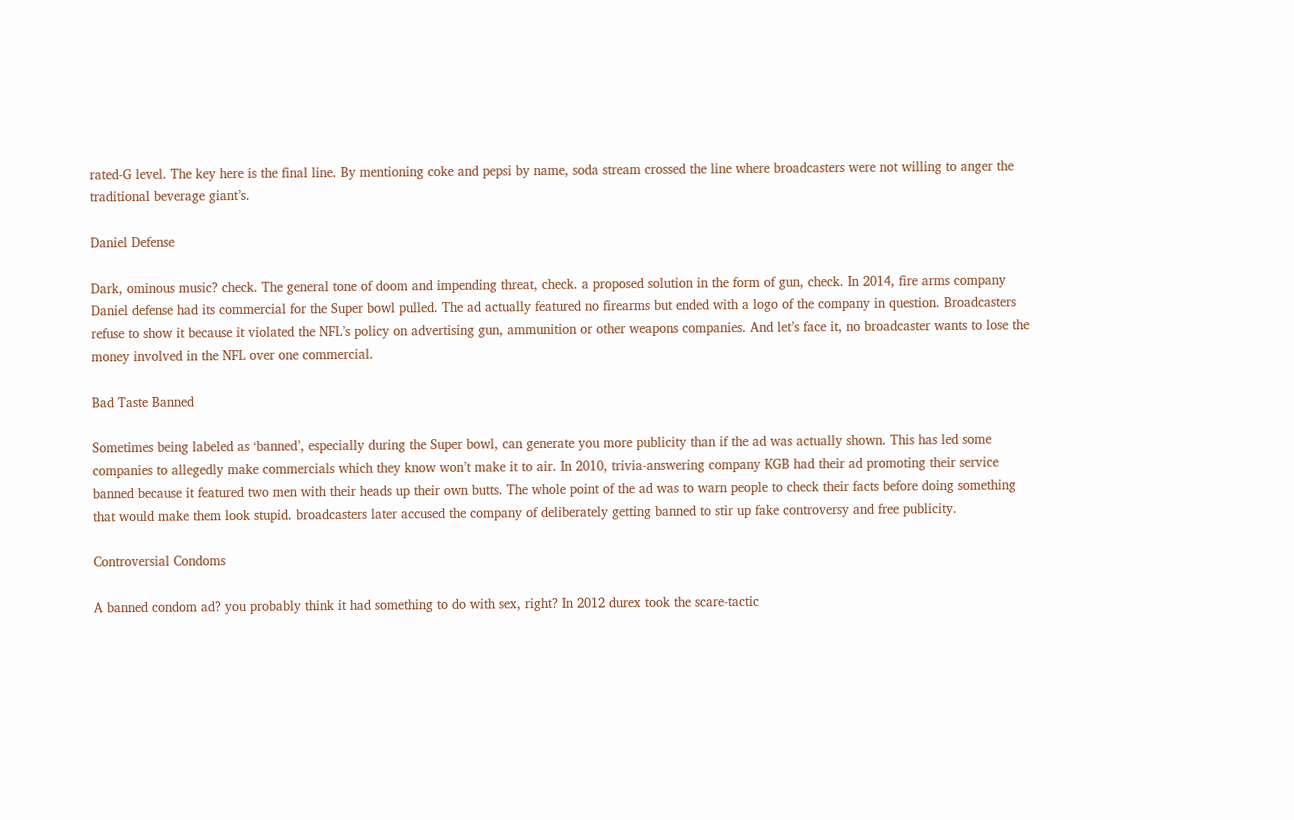rated-G level. The key here is the final line. By mentioning coke and pepsi by name, soda stream crossed the line where broadcasters were not willing to anger the traditional beverage giant’s.

Daniel Defense

Dark, ominous music? check. The general tone of doom and impending threat, check. a proposed solution in the form of gun, check. In 2014, fire arms company Daniel defense had its commercial for the Super bowl pulled. The ad actually featured no firearms but ended with a logo of the company in question. Broadcasters refuse to show it because it violated the NFL’s policy on advertising gun, ammunition or other weapons companies. And let’s face it, no broadcaster wants to lose the money involved in the NFL over one commercial.

Bad Taste Banned

Sometimes being labeled as ‘banned’, especially during the Super bowl, can generate you more publicity than if the ad was actually shown. This has led some companies to allegedly make commercials which they know won’t make it to air. In 2010, trivia-answering company KGB had their ad promoting their service banned because it featured two men with their heads up their own butts. The whole point of the ad was to warn people to check their facts before doing something that would make them look stupid. broadcasters later accused the company of deliberately getting banned to stir up fake controversy and free publicity.

Controversial Condoms

A banned condom ad? you probably think it had something to do with sex, right? In 2012 durex took the scare-tactic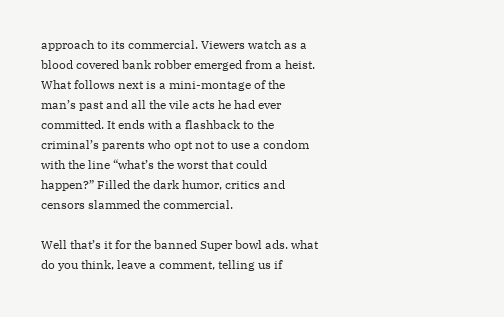approach to its commercial. Viewers watch as a blood covered bank robber emerged from a heist. What follows next is a mini-montage of the man’s past and all the vile acts he had ever committed. It ends with a flashback to the criminal’s parents who opt not to use a condom with the line “what’s the worst that could happen?” Filled the dark humor, critics and censors slammed the commercial.

Well that’s it for the banned Super bowl ads. what do you think, leave a comment, telling us if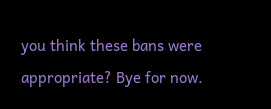you think these bans were appropriate? Bye for now.